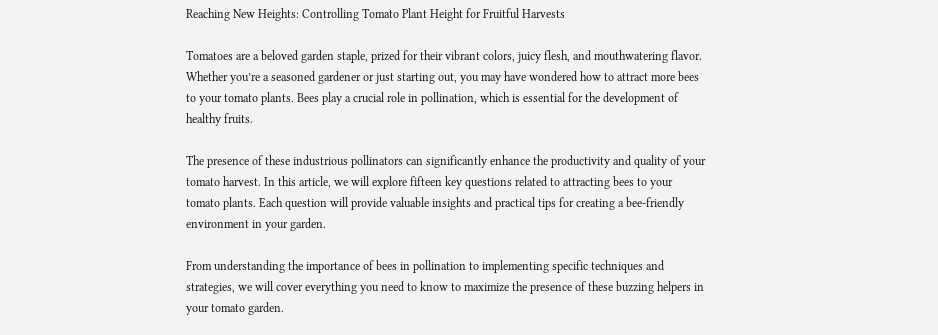Reaching New Heights: Controlling Tomato Plant Height for Fruitful Harvests

Tomatoes are a beloved garden staple, prized for their vibrant colors, juicy flesh, and mouthwatering flavor. Whether you’re a seasoned gardener or just starting out, you may have wondered how to attract more bees to your tomato plants. Bees play a crucial role in pollination, which is essential for the development of healthy fruits.

The presence of these industrious pollinators can significantly enhance the productivity and quality of your tomato harvest. In this article, we will explore fifteen key questions related to attracting bees to your tomato plants. Each question will provide valuable insights and practical tips for creating a bee-friendly environment in your garden.

From understanding the importance of bees in pollination to implementing specific techniques and strategies, we will cover everything you need to know to maximize the presence of these buzzing helpers in your tomato garden.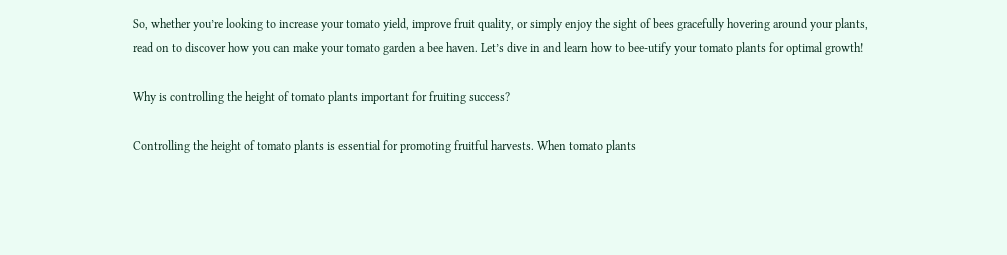So, whether you’re looking to increase your tomato yield, improve fruit quality, or simply enjoy the sight of bees gracefully hovering around your plants, read on to discover how you can make your tomato garden a bee haven. Let’s dive in and learn how to bee-utify your tomato plants for optimal growth!

Why is controlling the height of tomato plants important for fruiting success?

Controlling the height of tomato plants is essential for promoting fruitful harvests. When tomato plants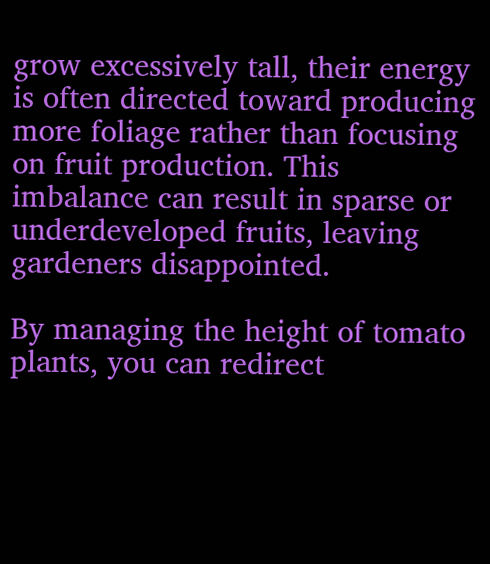grow excessively tall, their energy is often directed toward producing more foliage rather than focusing on fruit production. This imbalance can result in sparse or underdeveloped fruits, leaving gardeners disappointed.

By managing the height of tomato plants, you can redirect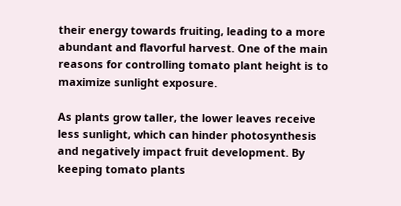their energy towards fruiting, leading to a more abundant and flavorful harvest. One of the main reasons for controlling tomato plant height is to maximize sunlight exposure.

As plants grow taller, the lower leaves receive less sunlight, which can hinder photosynthesis and negatively impact fruit development. By keeping tomato plants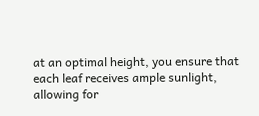at an optimal height, you ensure that each leaf receives ample sunlight, allowing for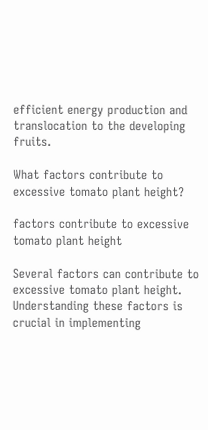efficient energy production and translocation to the developing fruits.

What factors contribute to excessive tomato plant height?

factors contribute to excessive tomato plant height

Several factors can contribute to excessive tomato plant height. Understanding these factors is crucial in implementing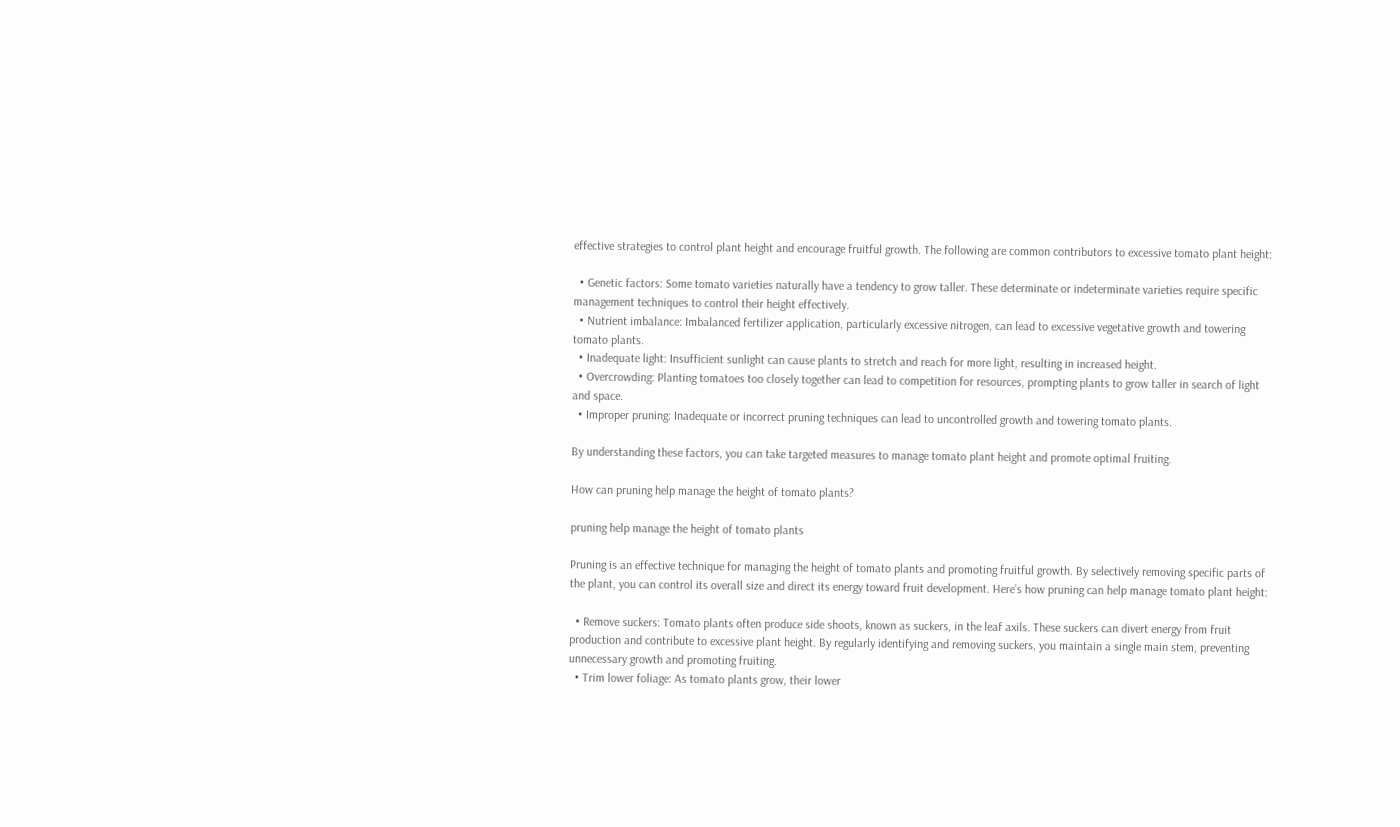effective strategies to control plant height and encourage fruitful growth. The following are common contributors to excessive tomato plant height:

  • Genetic factors: Some tomato varieties naturally have a tendency to grow taller. These determinate or indeterminate varieties require specific management techniques to control their height effectively.
  • Nutrient imbalance: Imbalanced fertilizer application, particularly excessive nitrogen, can lead to excessive vegetative growth and towering tomato plants.
  • Inadequate light: Insufficient sunlight can cause plants to stretch and reach for more light, resulting in increased height.
  • Overcrowding: Planting tomatoes too closely together can lead to competition for resources, prompting plants to grow taller in search of light and space.
  • Improper pruning: Inadequate or incorrect pruning techniques can lead to uncontrolled growth and towering tomato plants.

By understanding these factors, you can take targeted measures to manage tomato plant height and promote optimal fruiting.

How can pruning help manage the height of tomato plants?

pruning help manage the height of tomato plants

Pruning is an effective technique for managing the height of tomato plants and promoting fruitful growth. By selectively removing specific parts of the plant, you can control its overall size and direct its energy toward fruit development. Here’s how pruning can help manage tomato plant height:

  • Remove suckers: Tomato plants often produce side shoots, known as suckers, in the leaf axils. These suckers can divert energy from fruit production and contribute to excessive plant height. By regularly identifying and removing suckers, you maintain a single main stem, preventing unnecessary growth and promoting fruiting.
  • Trim lower foliage: As tomato plants grow, their lower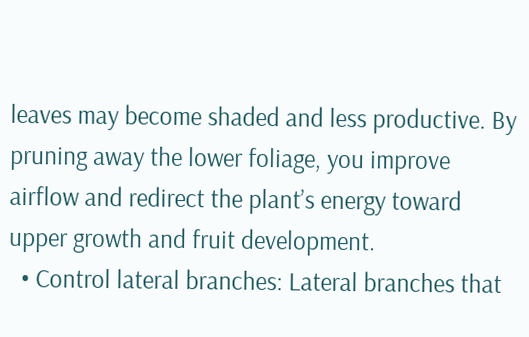leaves may become shaded and less productive. By pruning away the lower foliage, you improve airflow and redirect the plant’s energy toward upper growth and fruit development.
  • Control lateral branches: Lateral branches that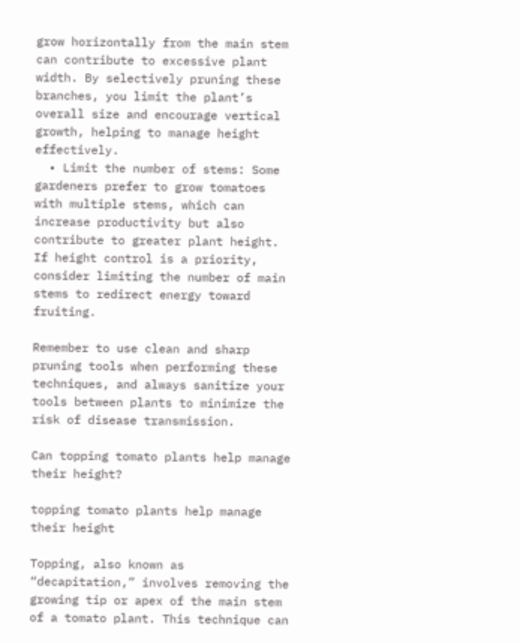grow horizontally from the main stem can contribute to excessive plant width. By selectively pruning these branches, you limit the plant’s overall size and encourage vertical growth, helping to manage height effectively.
  • Limit the number of stems: Some gardeners prefer to grow tomatoes with multiple stems, which can increase productivity but also contribute to greater plant height. If height control is a priority, consider limiting the number of main stems to redirect energy toward fruiting.

Remember to use clean and sharp pruning tools when performing these techniques, and always sanitize your tools between plants to minimize the risk of disease transmission.

Can topping tomato plants help manage their height?

topping tomato plants help manage their height

Topping, also known as “decapitation,” involves removing the growing tip or apex of the main stem of a tomato plant. This technique can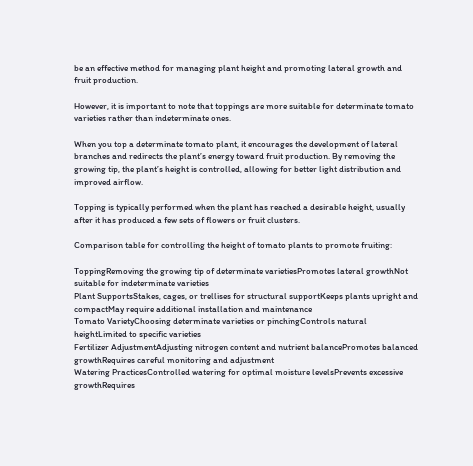be an effective method for managing plant height and promoting lateral growth and fruit production.

However, it is important to note that toppings are more suitable for determinate tomato varieties rather than indeterminate ones.

When you top a determinate tomato plant, it encourages the development of lateral branches and redirects the plant’s energy toward fruit production. By removing the growing tip, the plant’s height is controlled, allowing for better light distribution and improved airflow.

Topping is typically performed when the plant has reached a desirable height, usually after it has produced a few sets of flowers or fruit clusters.

Comparison table for controlling the height of tomato plants to promote fruiting:

ToppingRemoving the growing tip of determinate varietiesPromotes lateral growthNot suitable for indeterminate varieties
Plant SupportsStakes, cages, or trellises for structural supportKeeps plants upright and compactMay require additional installation and maintenance
Tomato VarietyChoosing determinate varieties or pinchingControls natural heightLimited to specific varieties
Fertilizer AdjustmentAdjusting nitrogen content and nutrient balancePromotes balanced growthRequires careful monitoring and adjustment
Watering PracticesControlled watering for optimal moisture levelsPrevents excessive growthRequires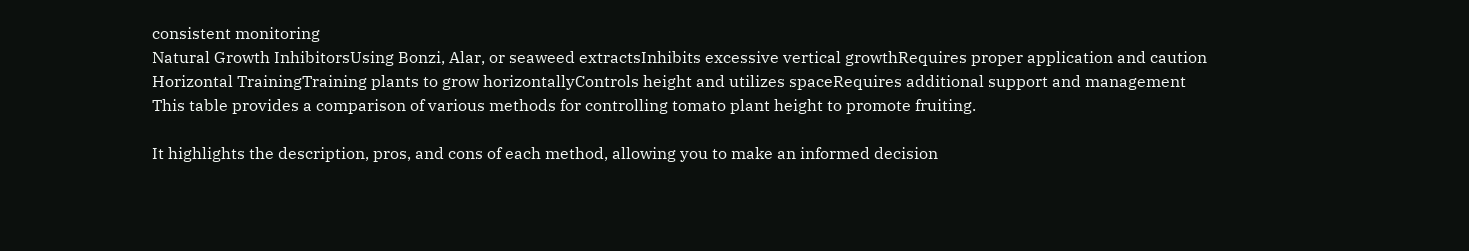consistent monitoring
Natural Growth InhibitorsUsing Bonzi, Alar, or seaweed extractsInhibits excessive vertical growthRequires proper application and caution
Horizontal TrainingTraining plants to grow horizontallyControls height and utilizes spaceRequires additional support and management
This table provides a comparison of various methods for controlling tomato plant height to promote fruiting.

It highlights the description, pros, and cons of each method, allowing you to make an informed decision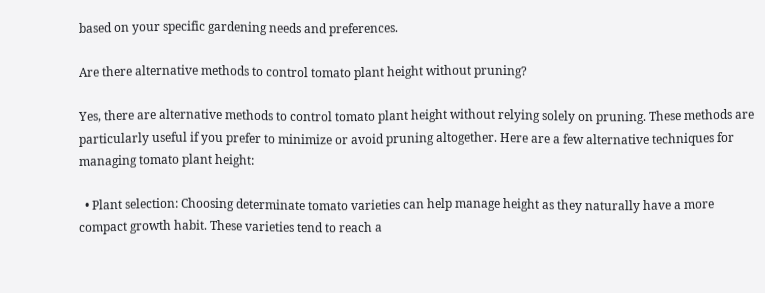based on your specific gardening needs and preferences.

Are there alternative methods to control tomato plant height without pruning?

Yes, there are alternative methods to control tomato plant height without relying solely on pruning. These methods are particularly useful if you prefer to minimize or avoid pruning altogether. Here are a few alternative techniques for managing tomato plant height:

  • Plant selection: Choosing determinate tomato varieties can help manage height as they naturally have a more compact growth habit. These varieties tend to reach a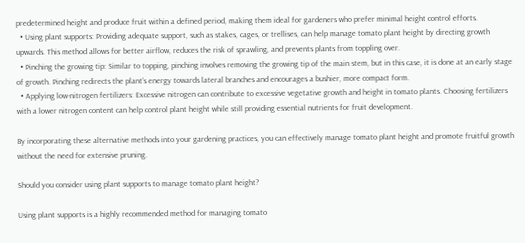predetermined height and produce fruit within a defined period, making them ideal for gardeners who prefer minimal height control efforts.
  • Using plant supports: Providing adequate support, such as stakes, cages, or trellises, can help manage tomato plant height by directing growth upwards. This method allows for better airflow, reduces the risk of sprawling, and prevents plants from toppling over.
  • Pinching the growing tip: Similar to topping, pinching involves removing the growing tip of the main stem, but in this case, it is done at an early stage of growth. Pinching redirects the plant’s energy towards lateral branches and encourages a bushier, more compact form.
  • Applying low-nitrogen fertilizers: Excessive nitrogen can contribute to excessive vegetative growth and height in tomato plants. Choosing fertilizers with a lower nitrogen content can help control plant height while still providing essential nutrients for fruit development.

By incorporating these alternative methods into your gardening practices, you can effectively manage tomato plant height and promote fruitful growth without the need for extensive pruning.

Should you consider using plant supports to manage tomato plant height?

Using plant supports is a highly recommended method for managing tomato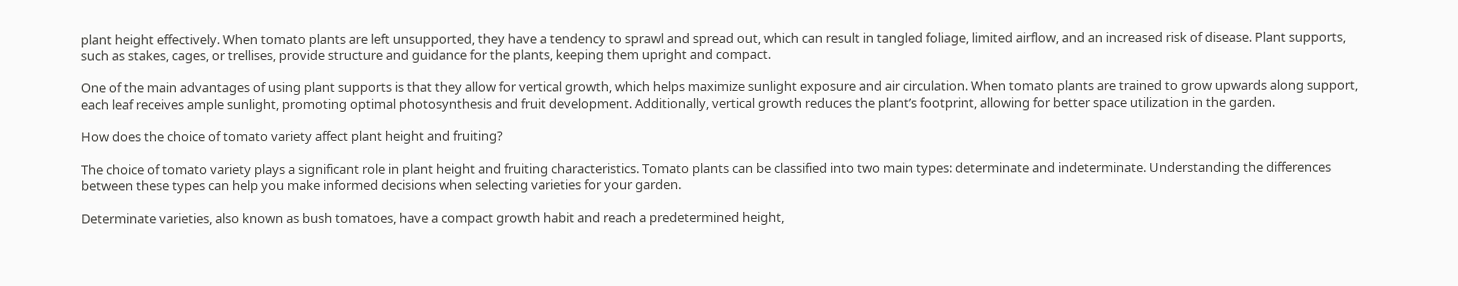plant height effectively. When tomato plants are left unsupported, they have a tendency to sprawl and spread out, which can result in tangled foliage, limited airflow, and an increased risk of disease. Plant supports, such as stakes, cages, or trellises, provide structure and guidance for the plants, keeping them upright and compact.

One of the main advantages of using plant supports is that they allow for vertical growth, which helps maximize sunlight exposure and air circulation. When tomato plants are trained to grow upwards along support, each leaf receives ample sunlight, promoting optimal photosynthesis and fruit development. Additionally, vertical growth reduces the plant’s footprint, allowing for better space utilization in the garden.

How does the choice of tomato variety affect plant height and fruiting?

The choice of tomato variety plays a significant role in plant height and fruiting characteristics. Tomato plants can be classified into two main types: determinate and indeterminate. Understanding the differences between these types can help you make informed decisions when selecting varieties for your garden.

Determinate varieties, also known as bush tomatoes, have a compact growth habit and reach a predetermined height,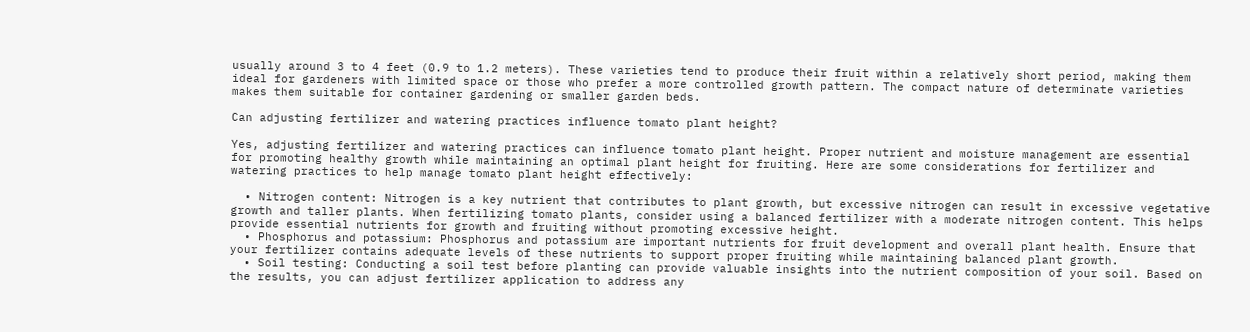usually around 3 to 4 feet (0.9 to 1.2 meters). These varieties tend to produce their fruit within a relatively short period, making them ideal for gardeners with limited space or those who prefer a more controlled growth pattern. The compact nature of determinate varieties makes them suitable for container gardening or smaller garden beds.

Can adjusting fertilizer and watering practices influence tomato plant height?

Yes, adjusting fertilizer and watering practices can influence tomato plant height. Proper nutrient and moisture management are essential for promoting healthy growth while maintaining an optimal plant height for fruiting. Here are some considerations for fertilizer and watering practices to help manage tomato plant height effectively:

  • Nitrogen content: Nitrogen is a key nutrient that contributes to plant growth, but excessive nitrogen can result in excessive vegetative growth and taller plants. When fertilizing tomato plants, consider using a balanced fertilizer with a moderate nitrogen content. This helps provide essential nutrients for growth and fruiting without promoting excessive height.
  • Phosphorus and potassium: Phosphorus and potassium are important nutrients for fruit development and overall plant health. Ensure that your fertilizer contains adequate levels of these nutrients to support proper fruiting while maintaining balanced plant growth.
  • Soil testing: Conducting a soil test before planting can provide valuable insights into the nutrient composition of your soil. Based on the results, you can adjust fertilizer application to address any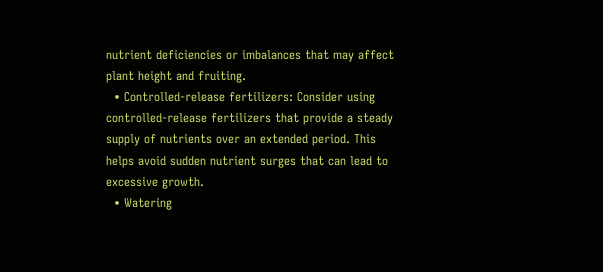nutrient deficiencies or imbalances that may affect plant height and fruiting.
  • Controlled-release fertilizers: Consider using controlled-release fertilizers that provide a steady supply of nutrients over an extended period. This helps avoid sudden nutrient surges that can lead to excessive growth.
  • Watering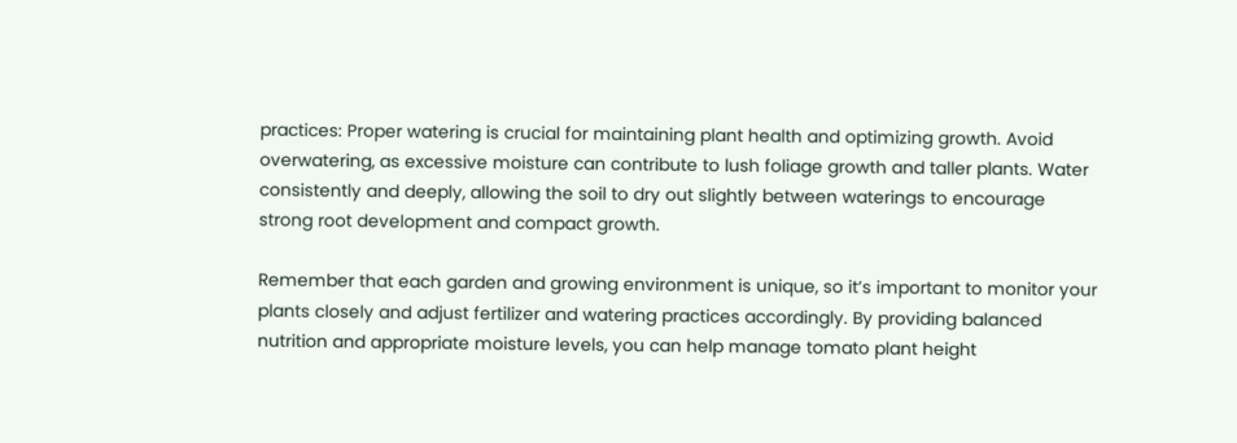practices: Proper watering is crucial for maintaining plant health and optimizing growth. Avoid overwatering, as excessive moisture can contribute to lush foliage growth and taller plants. Water consistently and deeply, allowing the soil to dry out slightly between waterings to encourage strong root development and compact growth.

Remember that each garden and growing environment is unique, so it’s important to monitor your plants closely and adjust fertilizer and watering practices accordingly. By providing balanced nutrition and appropriate moisture levels, you can help manage tomato plant height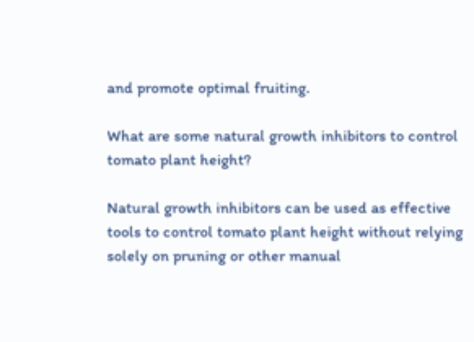and promote optimal fruiting.

What are some natural growth inhibitors to control tomato plant height?

Natural growth inhibitors can be used as effective tools to control tomato plant height without relying solely on pruning or other manual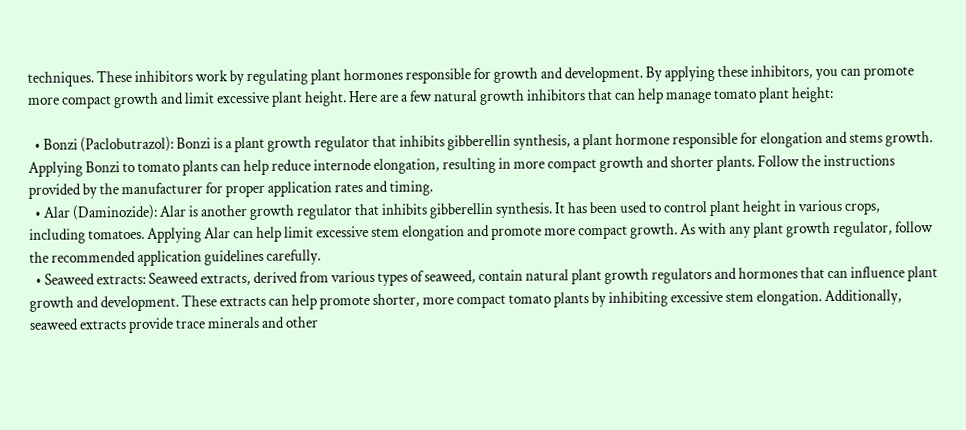techniques. These inhibitors work by regulating plant hormones responsible for growth and development. By applying these inhibitors, you can promote more compact growth and limit excessive plant height. Here are a few natural growth inhibitors that can help manage tomato plant height:

  • Bonzi (Paclobutrazol): Bonzi is a plant growth regulator that inhibits gibberellin synthesis, a plant hormone responsible for elongation and stems growth. Applying Bonzi to tomato plants can help reduce internode elongation, resulting in more compact growth and shorter plants. Follow the instructions provided by the manufacturer for proper application rates and timing.
  • Alar (Daminozide): Alar is another growth regulator that inhibits gibberellin synthesis. It has been used to control plant height in various crops, including tomatoes. Applying Alar can help limit excessive stem elongation and promote more compact growth. As with any plant growth regulator, follow the recommended application guidelines carefully.
  • Seaweed extracts: Seaweed extracts, derived from various types of seaweed, contain natural plant growth regulators and hormones that can influence plant growth and development. These extracts can help promote shorter, more compact tomato plants by inhibiting excessive stem elongation. Additionally, seaweed extracts provide trace minerals and other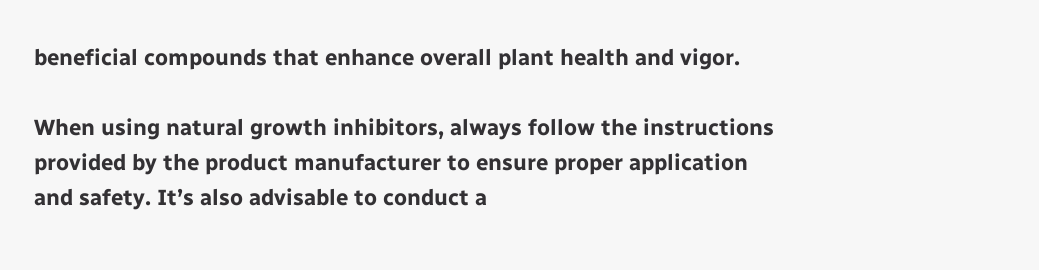beneficial compounds that enhance overall plant health and vigor.

When using natural growth inhibitors, always follow the instructions provided by the product manufacturer to ensure proper application and safety. It’s also advisable to conduct a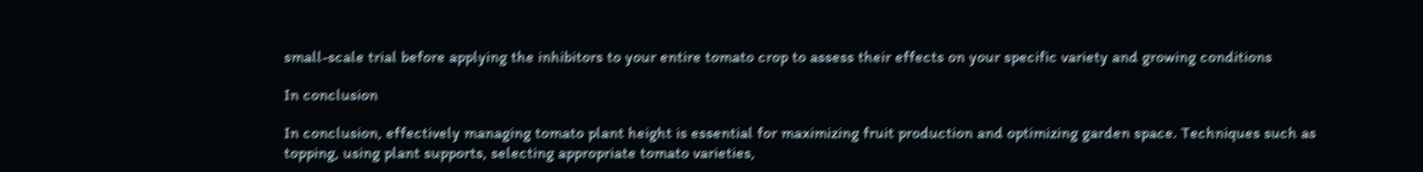small-scale trial before applying the inhibitors to your entire tomato crop to assess their effects on your specific variety and growing conditions

In conclusion

In conclusion, effectively managing tomato plant height is essential for maximizing fruit production and optimizing garden space. Techniques such as topping, using plant supports, selecting appropriate tomato varieties,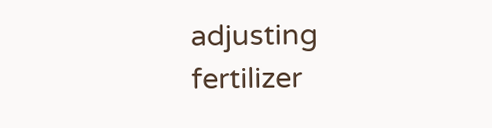adjusting fertilizer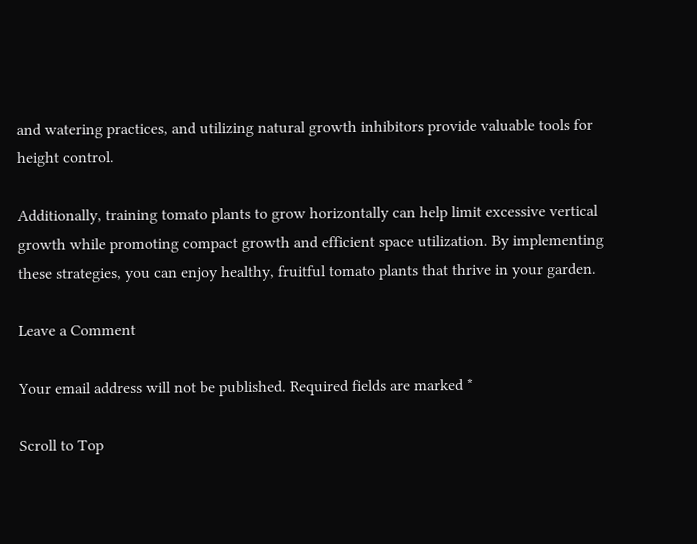and watering practices, and utilizing natural growth inhibitors provide valuable tools for height control.

Additionally, training tomato plants to grow horizontally can help limit excessive vertical growth while promoting compact growth and efficient space utilization. By implementing these strategies, you can enjoy healthy, fruitful tomato plants that thrive in your garden.

Leave a Comment

Your email address will not be published. Required fields are marked *

Scroll to Top